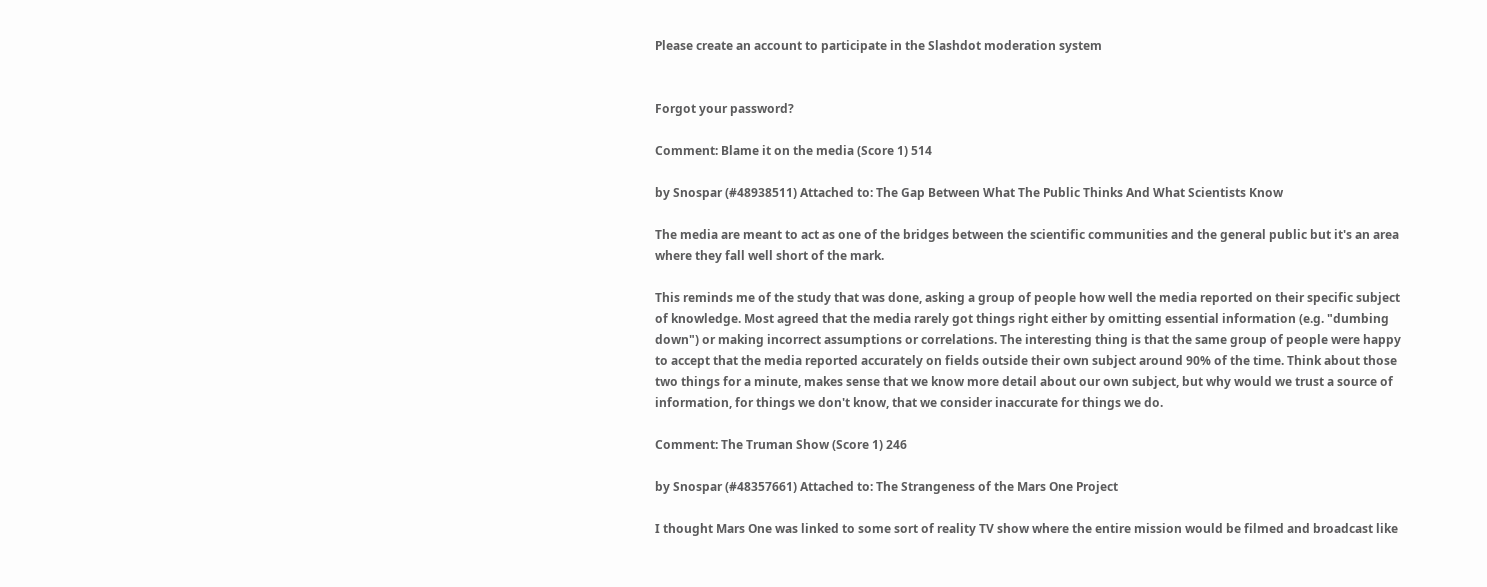Please create an account to participate in the Slashdot moderation system


Forgot your password?

Comment: Blame it on the media (Score 1) 514

by Snospar (#48938511) Attached to: The Gap Between What The Public Thinks And What Scientists Know

The media are meant to act as one of the bridges between the scientific communities and the general public but it's an area where they fall well short of the mark.

This reminds me of the study that was done, asking a group of people how well the media reported on their specific subject of knowledge. Most agreed that the media rarely got things right either by omitting essential information (e.g. "dumbing down") or making incorrect assumptions or correlations. The interesting thing is that the same group of people were happy to accept that the media reported accurately on fields outside their own subject around 90% of the time. Think about those two things for a minute, makes sense that we know more detail about our own subject, but why would we trust a source of information, for things we don't know, that we consider inaccurate for things we do.

Comment: The Truman Show (Score 1) 246

by Snospar (#48357661) Attached to: The Strangeness of the Mars One Project

I thought Mars One was linked to some sort of reality TV show where the entire mission would be filmed and broadcast like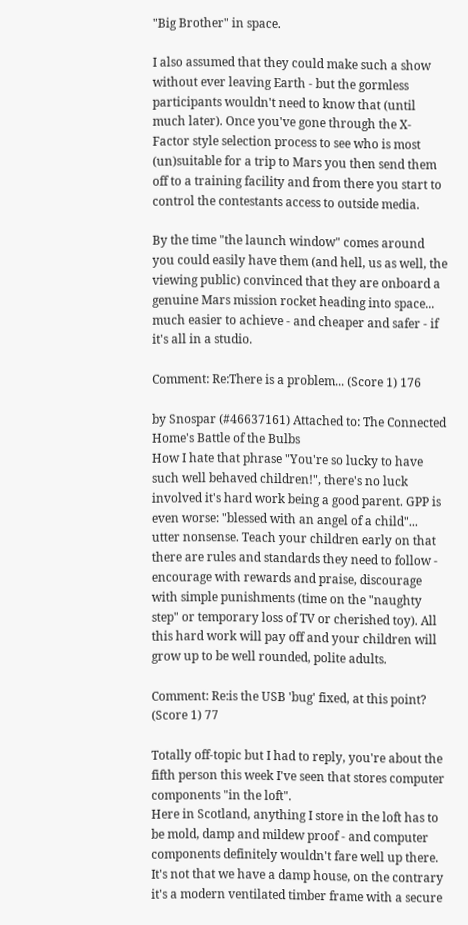"Big Brother" in space.

I also assumed that they could make such a show without ever leaving Earth - but the gormless participants wouldn't need to know that (until much later). Once you've gone through the X-Factor style selection process to see who is most (un)suitable for a trip to Mars you then send them off to a training facility and from there you start to control the contestants access to outside media.

By the time "the launch window" comes around you could easily have them (and hell, us as well, the viewing public) convinced that they are onboard a genuine Mars mission rocket heading into space... much easier to achieve - and cheaper and safer - if it's all in a studio.

Comment: Re:There is a problem... (Score 1) 176

by Snospar (#46637161) Attached to: The Connected Home's Battle of the Bulbs
How I hate that phrase "You're so lucky to have such well behaved children!", there's no luck involved it's hard work being a good parent. GPP is even worse: "blessed with an angel of a child"... utter nonsense. Teach your children early on that there are rules and standards they need to follow - encourage with rewards and praise, discourage with simple punishments (time on the "naughty step" or temporary loss of TV or cherished toy). All this hard work will pay off and your children will grow up to be well rounded, polite adults.

Comment: Re:is the USB 'bug' fixed, at this point? (Score 1) 77

Totally off-topic but I had to reply, you're about the fifth person this week I've seen that stores computer components "in the loft".
Here in Scotland, anything I store in the loft has to be mold, damp and mildew proof - and computer components definitely wouldn't fare well up there. It's not that we have a damp house, on the contrary it's a modern ventilated timber frame with a secure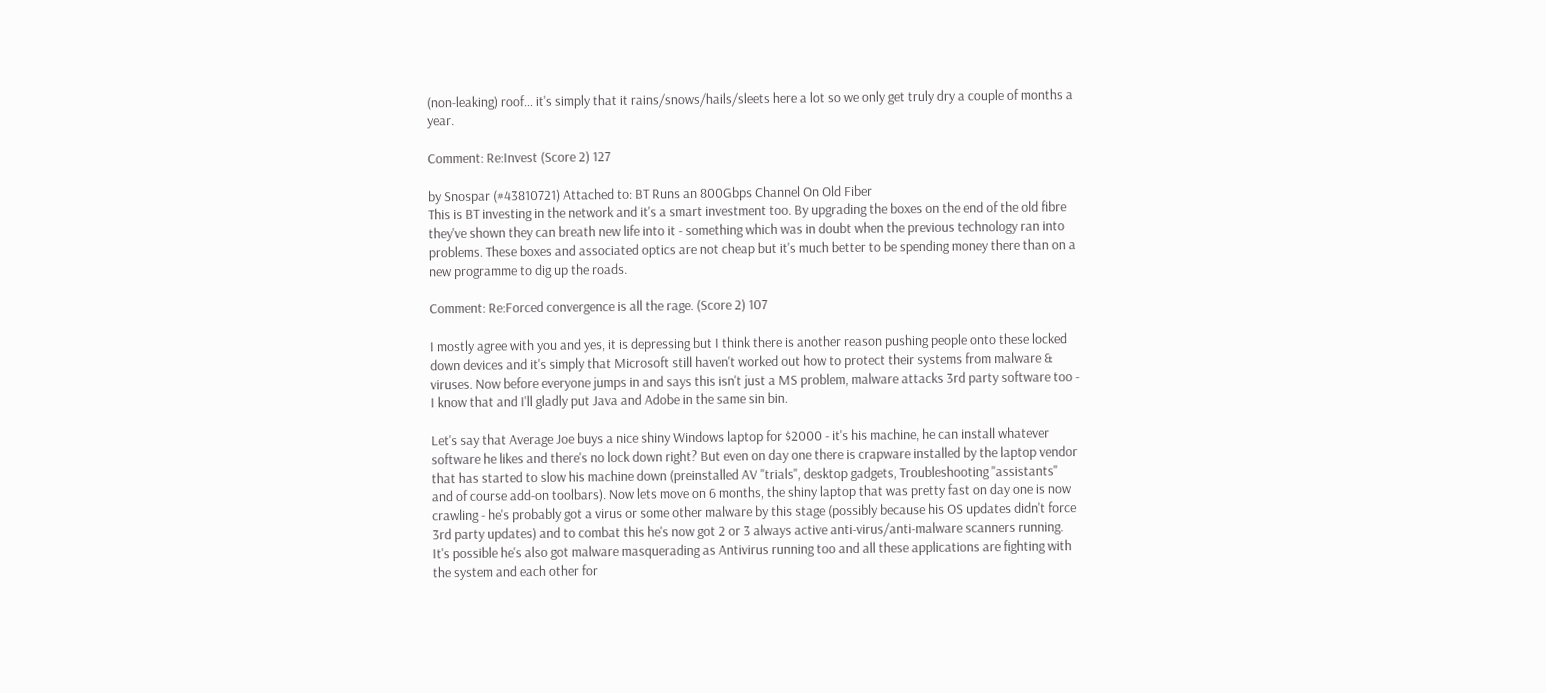(non-leaking) roof... it's simply that it rains/snows/hails/sleets here a lot so we only get truly dry a couple of months a year.

Comment: Re:Invest (Score 2) 127

by Snospar (#43810721) Attached to: BT Runs an 800Gbps Channel On Old Fiber
This is BT investing in the network and it's a smart investment too. By upgrading the boxes on the end of the old fibre they've shown they can breath new life into it - something which was in doubt when the previous technology ran into problems. These boxes and associated optics are not cheap but it's much better to be spending money there than on a new programme to dig up the roads.

Comment: Re:Forced convergence is all the rage. (Score 2) 107

I mostly agree with you and yes, it is depressing but I think there is another reason pushing people onto these locked down devices and it's simply that Microsoft still haven't worked out how to protect their systems from malware & viruses. Now before everyone jumps in and says this isn't just a MS problem, malware attacks 3rd party software too - I know that and I'll gladly put Java and Adobe in the same sin bin.

Let's say that Average Joe buys a nice shiny Windows laptop for $2000 - it's his machine, he can install whatever software he likes and there's no lock down right? But even on day one there is crapware installed by the laptop vendor that has started to slow his machine down (preinstalled AV "trials", desktop gadgets, Troubleshooting "assistants" and of course add-on toolbars). Now lets move on 6 months, the shiny laptop that was pretty fast on day one is now crawling - he's probably got a virus or some other malware by this stage (possibly because his OS updates didn't force 3rd party updates) and to combat this he's now got 2 or 3 always active anti-virus/anti-malware scanners running. It's possible he's also got malware masquerading as Antivirus running too and all these applications are fighting with the system and each other for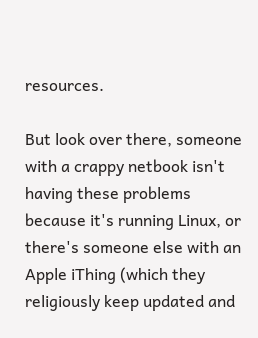resources.

But look over there, someone with a crappy netbook isn't having these problems because it's running Linux, or there's someone else with an Apple iThing (which they religiously keep updated and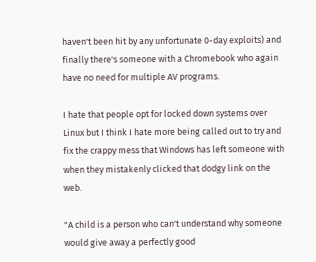haven't been hit by any unfortunate 0-day exploits) and finally there's someone with a Chromebook who again have no need for multiple AV programs.

I hate that people opt for locked down systems over Linux but I think I hate more being called out to try and fix the crappy mess that Windows has left someone with when they mistakenly clicked that dodgy link on the web.

"A child is a person who can't understand why someone would give away a perfectly good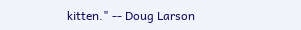kitten." -- Doug Larson